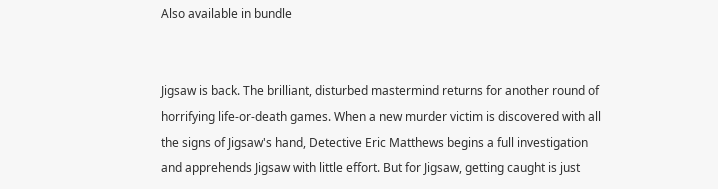Also available in bundle


Jigsaw is back. The brilliant, disturbed mastermind returns for another round of horrifying life-or-death games. When a new murder victim is discovered with all the signs of Jigsaw's hand, Detective Eric Matthews begins a full investigation and apprehends Jigsaw with little effort. But for Jigsaw, getting caught is just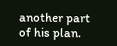another part of his plan.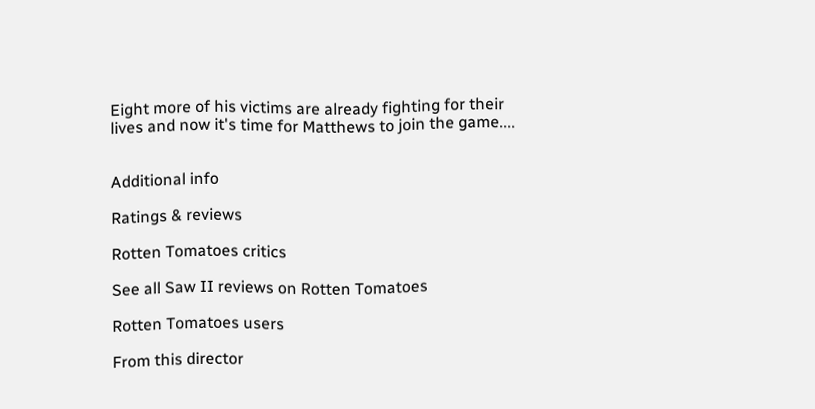Eight more of his victims are already fighting for their lives and now it's time for Matthews to join the game....


Additional info

Ratings & reviews

Rotten Tomatoes critics

See all Saw II reviews on Rotten Tomatoes

Rotten Tomatoes users

From this director